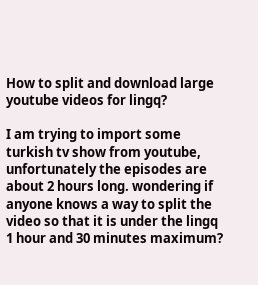How to split and download large youtube videos for lingq?

I am trying to import some turkish tv show from youtube, unfortunately the episodes are about 2 hours long. wondering if anyone knows a way to split the video so that it is under the lingq 1 hour and 30 minutes maximum?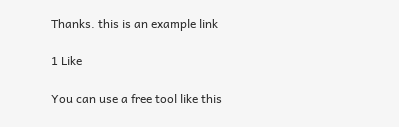Thanks. this is an example link

1 Like

You can use a free tool like this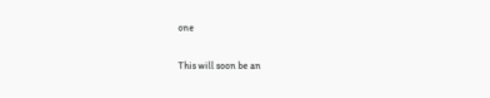one

This will soon be an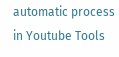automatic process in Youtube Tools